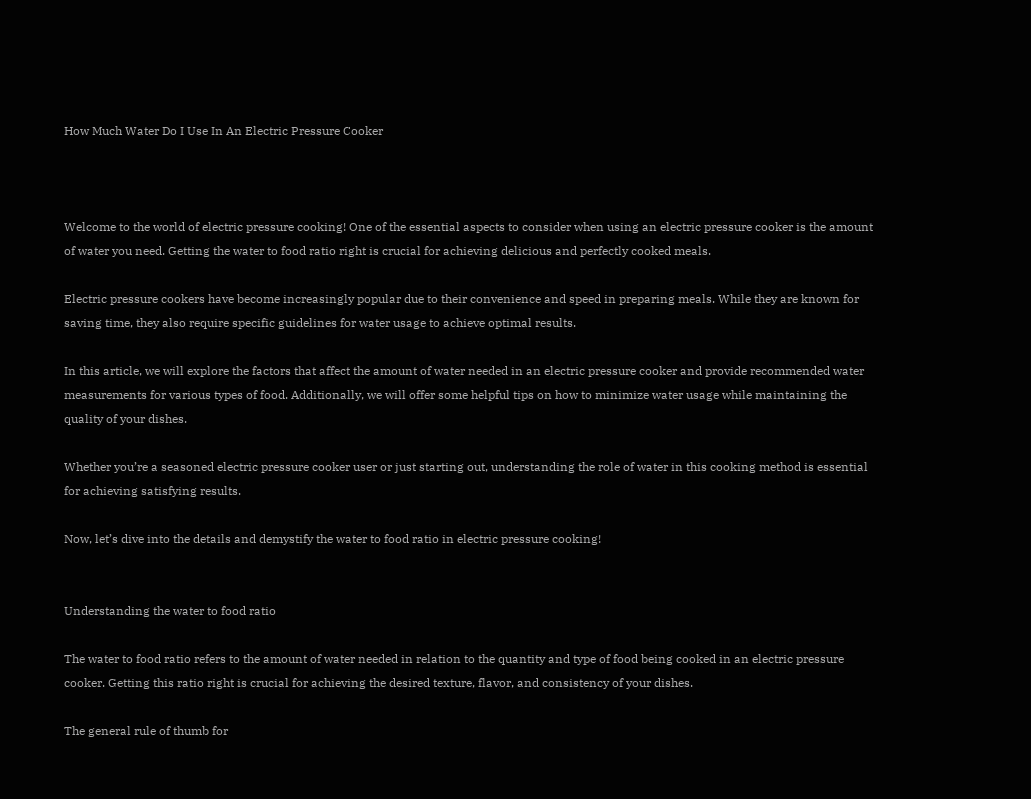How Much Water Do I Use In An Electric Pressure Cooker



Welcome to the world of electric pressure cooking! One of the essential aspects to consider when using an electric pressure cooker is the amount of water you need. Getting the water to food ratio right is crucial for achieving delicious and perfectly cooked meals.

Electric pressure cookers have become increasingly popular due to their convenience and speed in preparing meals. While they are known for saving time, they also require specific guidelines for water usage to achieve optimal results.

In this article, we will explore the factors that affect the amount of water needed in an electric pressure cooker and provide recommended water measurements for various types of food. Additionally, we will offer some helpful tips on how to minimize water usage while maintaining the quality of your dishes.

Whether you’re a seasoned electric pressure cooker user or just starting out, understanding the role of water in this cooking method is essential for achieving satisfying results.

Now, let’s dive into the details and demystify the water to food ratio in electric pressure cooking!


Understanding the water to food ratio

The water to food ratio refers to the amount of water needed in relation to the quantity and type of food being cooked in an electric pressure cooker. Getting this ratio right is crucial for achieving the desired texture, flavor, and consistency of your dishes.

The general rule of thumb for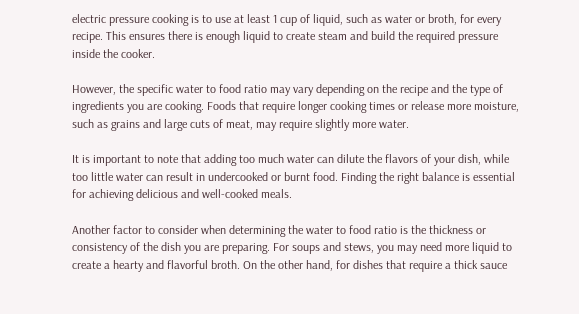electric pressure cooking is to use at least 1 cup of liquid, such as water or broth, for every recipe. This ensures there is enough liquid to create steam and build the required pressure inside the cooker.

However, the specific water to food ratio may vary depending on the recipe and the type of ingredients you are cooking. Foods that require longer cooking times or release more moisture, such as grains and large cuts of meat, may require slightly more water.

It is important to note that adding too much water can dilute the flavors of your dish, while too little water can result in undercooked or burnt food. Finding the right balance is essential for achieving delicious and well-cooked meals.

Another factor to consider when determining the water to food ratio is the thickness or consistency of the dish you are preparing. For soups and stews, you may need more liquid to create a hearty and flavorful broth. On the other hand, for dishes that require a thick sauce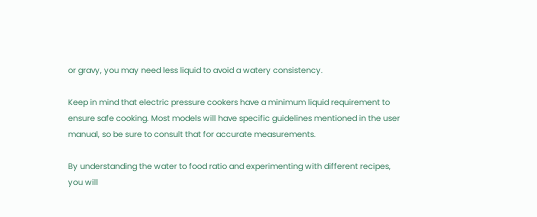or gravy, you may need less liquid to avoid a watery consistency.

Keep in mind that electric pressure cookers have a minimum liquid requirement to ensure safe cooking. Most models will have specific guidelines mentioned in the user manual, so be sure to consult that for accurate measurements.

By understanding the water to food ratio and experimenting with different recipes, you will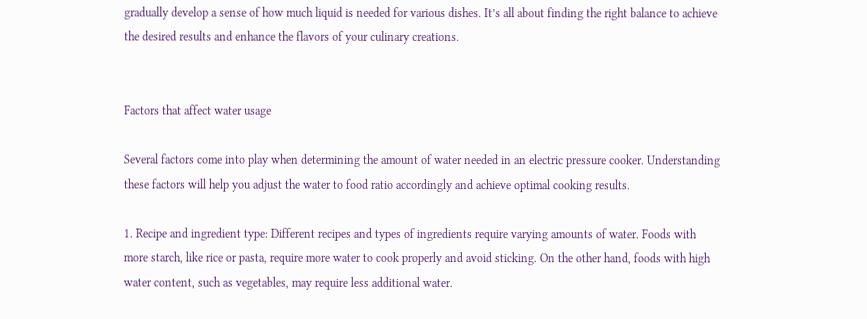gradually develop a sense of how much liquid is needed for various dishes. It’s all about finding the right balance to achieve the desired results and enhance the flavors of your culinary creations.


Factors that affect water usage

Several factors come into play when determining the amount of water needed in an electric pressure cooker. Understanding these factors will help you adjust the water to food ratio accordingly and achieve optimal cooking results.

1. Recipe and ingredient type: Different recipes and types of ingredients require varying amounts of water. Foods with more starch, like rice or pasta, require more water to cook properly and avoid sticking. On the other hand, foods with high water content, such as vegetables, may require less additional water.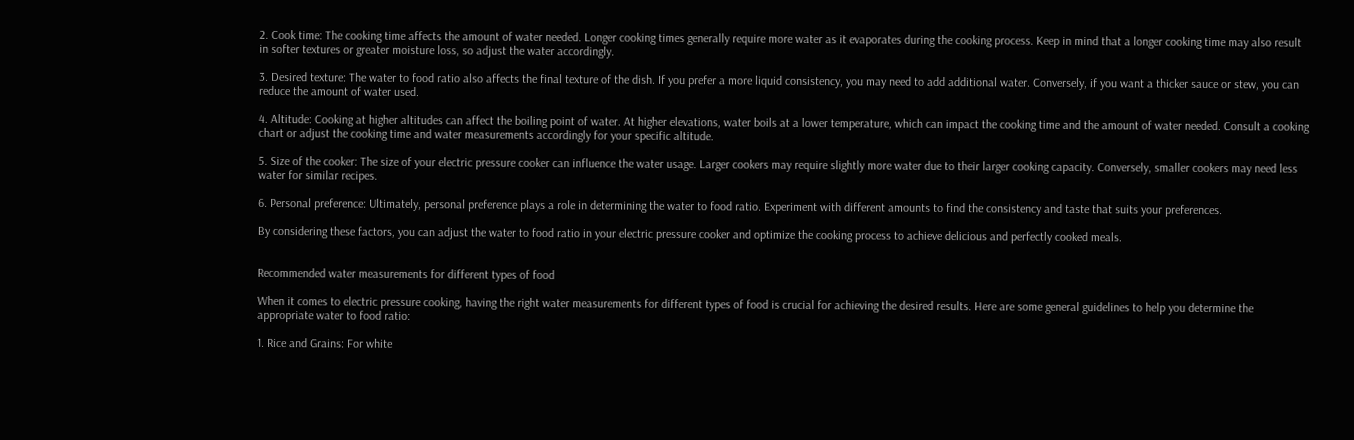2. Cook time: The cooking time affects the amount of water needed. Longer cooking times generally require more water as it evaporates during the cooking process. Keep in mind that a longer cooking time may also result in softer textures or greater moisture loss, so adjust the water accordingly.

3. Desired texture: The water to food ratio also affects the final texture of the dish. If you prefer a more liquid consistency, you may need to add additional water. Conversely, if you want a thicker sauce or stew, you can reduce the amount of water used.

4. Altitude: Cooking at higher altitudes can affect the boiling point of water. At higher elevations, water boils at a lower temperature, which can impact the cooking time and the amount of water needed. Consult a cooking chart or adjust the cooking time and water measurements accordingly for your specific altitude.

5. Size of the cooker: The size of your electric pressure cooker can influence the water usage. Larger cookers may require slightly more water due to their larger cooking capacity. Conversely, smaller cookers may need less water for similar recipes.

6. Personal preference: Ultimately, personal preference plays a role in determining the water to food ratio. Experiment with different amounts to find the consistency and taste that suits your preferences.

By considering these factors, you can adjust the water to food ratio in your electric pressure cooker and optimize the cooking process to achieve delicious and perfectly cooked meals.


Recommended water measurements for different types of food

When it comes to electric pressure cooking, having the right water measurements for different types of food is crucial for achieving the desired results. Here are some general guidelines to help you determine the appropriate water to food ratio:

1. Rice and Grains: For white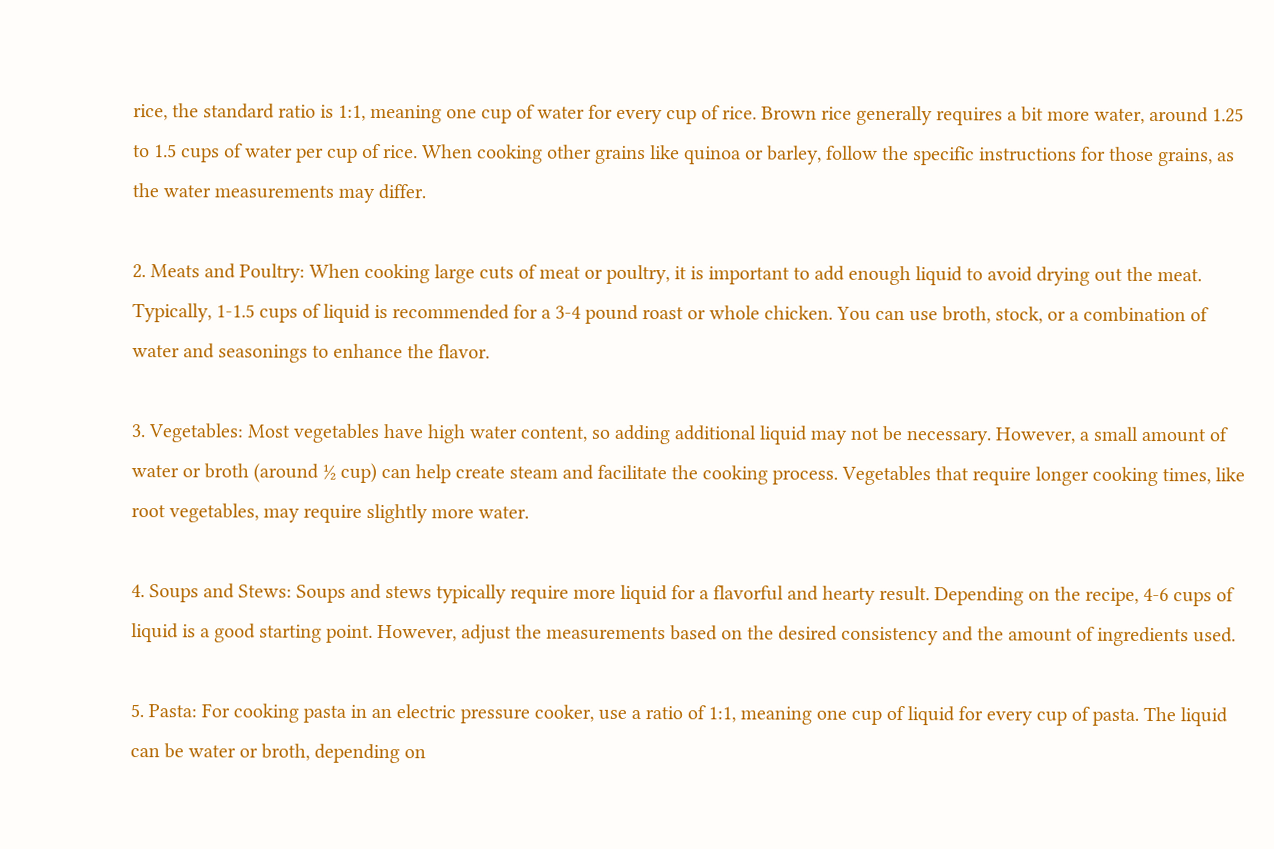rice, the standard ratio is 1:1, meaning one cup of water for every cup of rice. Brown rice generally requires a bit more water, around 1.25 to 1.5 cups of water per cup of rice. When cooking other grains like quinoa or barley, follow the specific instructions for those grains, as the water measurements may differ.

2. Meats and Poultry: When cooking large cuts of meat or poultry, it is important to add enough liquid to avoid drying out the meat. Typically, 1-1.5 cups of liquid is recommended for a 3-4 pound roast or whole chicken. You can use broth, stock, or a combination of water and seasonings to enhance the flavor.

3. Vegetables: Most vegetables have high water content, so adding additional liquid may not be necessary. However, a small amount of water or broth (around ½ cup) can help create steam and facilitate the cooking process. Vegetables that require longer cooking times, like root vegetables, may require slightly more water.

4. Soups and Stews: Soups and stews typically require more liquid for a flavorful and hearty result. Depending on the recipe, 4-6 cups of liquid is a good starting point. However, adjust the measurements based on the desired consistency and the amount of ingredients used.

5. Pasta: For cooking pasta in an electric pressure cooker, use a ratio of 1:1, meaning one cup of liquid for every cup of pasta. The liquid can be water or broth, depending on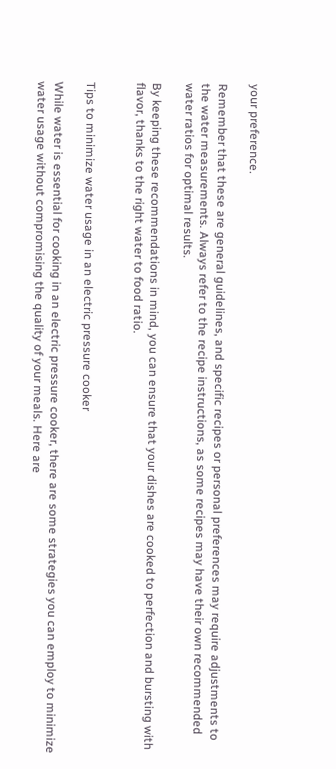your preference.

Remember that these are general guidelines, and specific recipes or personal preferences may require adjustments to the water measurements. Always refer to the recipe instructions, as some recipes may have their own recommended water ratios for optimal results.

By keeping these recommendations in mind, you can ensure that your dishes are cooked to perfection and bursting with flavor, thanks to the right water to food ratio.


Tips to minimize water usage in an electric pressure cooker

While water is essential for cooking in an electric pressure cooker, there are some strategies you can employ to minimize water usage without compromising the quality of your meals. Here are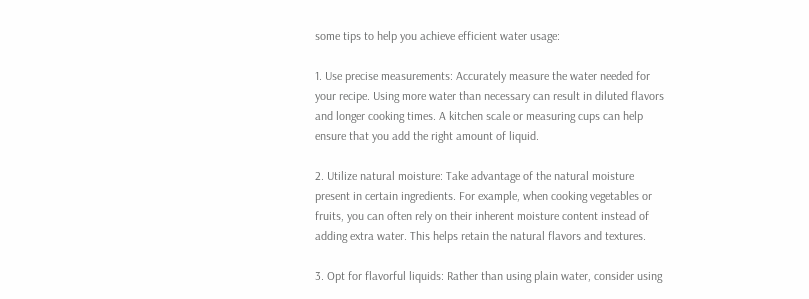some tips to help you achieve efficient water usage:

1. Use precise measurements: Accurately measure the water needed for your recipe. Using more water than necessary can result in diluted flavors and longer cooking times. A kitchen scale or measuring cups can help ensure that you add the right amount of liquid.

2. Utilize natural moisture: Take advantage of the natural moisture present in certain ingredients. For example, when cooking vegetables or fruits, you can often rely on their inherent moisture content instead of adding extra water. This helps retain the natural flavors and textures.

3. Opt for flavorful liquids: Rather than using plain water, consider using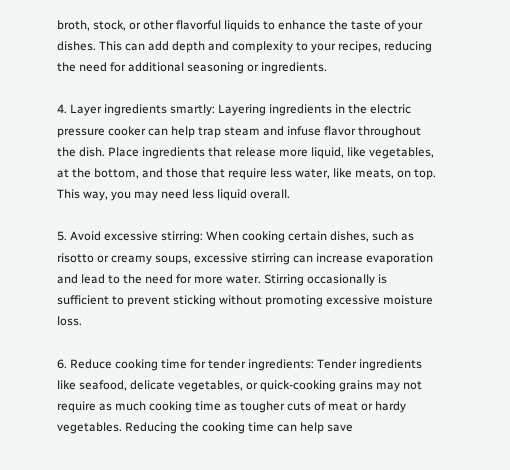broth, stock, or other flavorful liquids to enhance the taste of your dishes. This can add depth and complexity to your recipes, reducing the need for additional seasoning or ingredients.

4. Layer ingredients smartly: Layering ingredients in the electric pressure cooker can help trap steam and infuse flavor throughout the dish. Place ingredients that release more liquid, like vegetables, at the bottom, and those that require less water, like meats, on top. This way, you may need less liquid overall.

5. Avoid excessive stirring: When cooking certain dishes, such as risotto or creamy soups, excessive stirring can increase evaporation and lead to the need for more water. Stirring occasionally is sufficient to prevent sticking without promoting excessive moisture loss.

6. Reduce cooking time for tender ingredients: Tender ingredients like seafood, delicate vegetables, or quick-cooking grains may not require as much cooking time as tougher cuts of meat or hardy vegetables. Reducing the cooking time can help save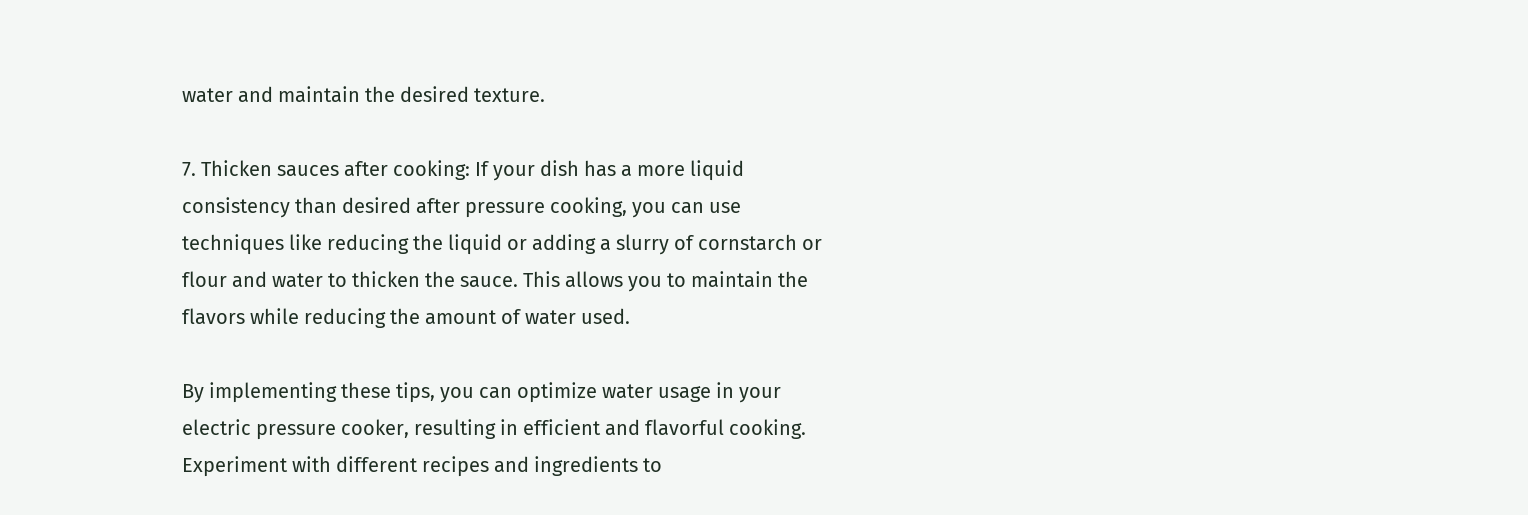water and maintain the desired texture.

7. Thicken sauces after cooking: If your dish has a more liquid consistency than desired after pressure cooking, you can use techniques like reducing the liquid or adding a slurry of cornstarch or flour and water to thicken the sauce. This allows you to maintain the flavors while reducing the amount of water used.

By implementing these tips, you can optimize water usage in your electric pressure cooker, resulting in efficient and flavorful cooking. Experiment with different recipes and ingredients to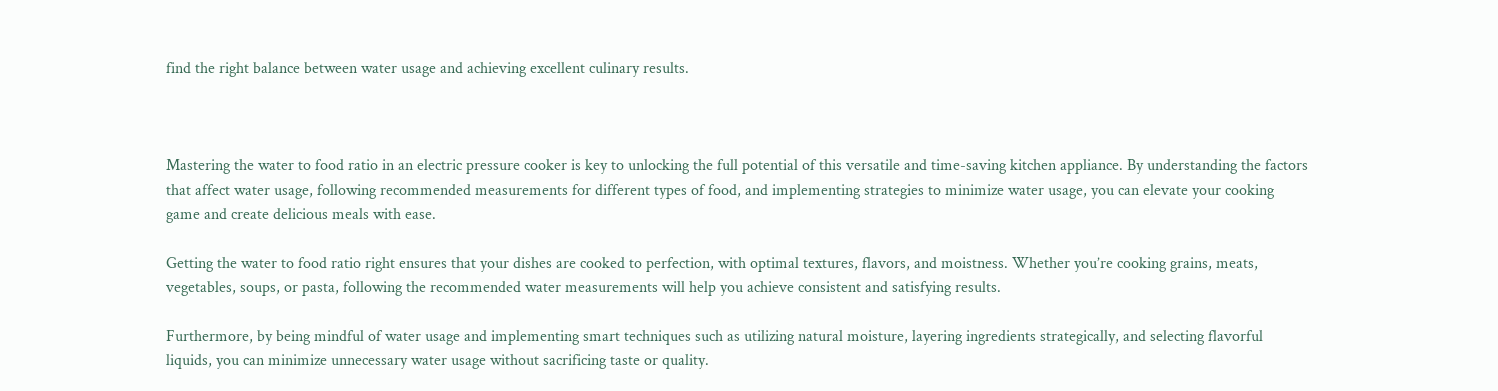find the right balance between water usage and achieving excellent culinary results.



Mastering the water to food ratio in an electric pressure cooker is key to unlocking the full potential of this versatile and time-saving kitchen appliance. By understanding the factors that affect water usage, following recommended measurements for different types of food, and implementing strategies to minimize water usage, you can elevate your cooking game and create delicious meals with ease.

Getting the water to food ratio right ensures that your dishes are cooked to perfection, with optimal textures, flavors, and moistness. Whether you’re cooking grains, meats, vegetables, soups, or pasta, following the recommended water measurements will help you achieve consistent and satisfying results.

Furthermore, by being mindful of water usage and implementing smart techniques such as utilizing natural moisture, layering ingredients strategically, and selecting flavorful liquids, you can minimize unnecessary water usage without sacrificing taste or quality.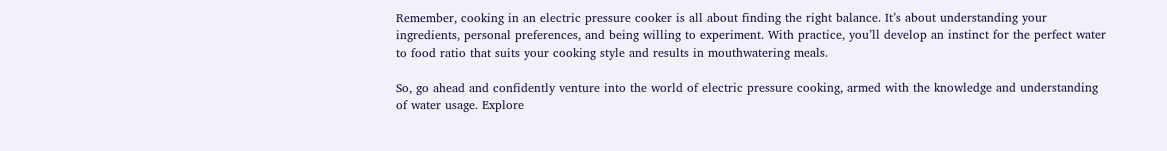Remember, cooking in an electric pressure cooker is all about finding the right balance. It’s about understanding your ingredients, personal preferences, and being willing to experiment. With practice, you’ll develop an instinct for the perfect water to food ratio that suits your cooking style and results in mouthwatering meals.

So, go ahead and confidently venture into the world of electric pressure cooking, armed with the knowledge and understanding of water usage. Explore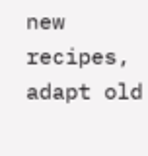new recipes, adapt old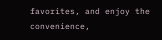favorites, and enjoy the convenience,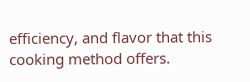efficiency, and flavor that this cooking method offers.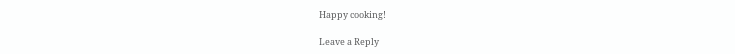Happy cooking!

Leave a Reply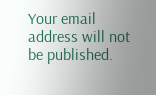Your email address will not be published.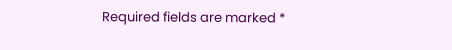Required fields are marked *